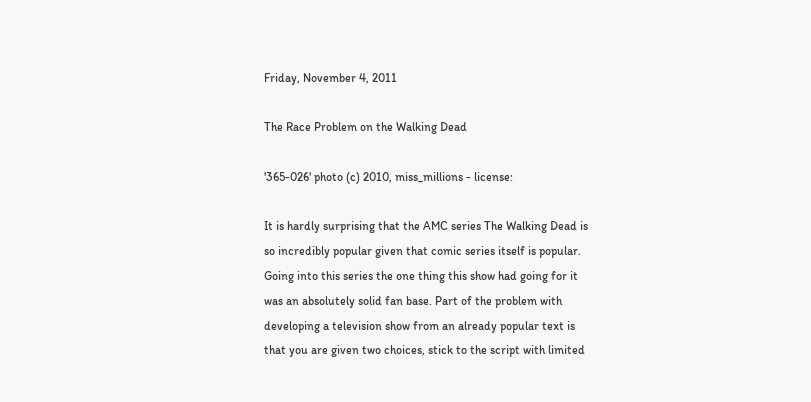Friday, November 4, 2011

The Race Problem on the Walking Dead

'365-026' photo (c) 2010, miss_millions - license:

It is hardly surprising that the AMC series The Walking Dead is so incredibly popular given that comic series itself is popular. Going into this series the one thing this show had going for it was an absolutely solid fan base. Part of the problem with developing a television show from an already popular text is that you are given two choices, stick to the script with limited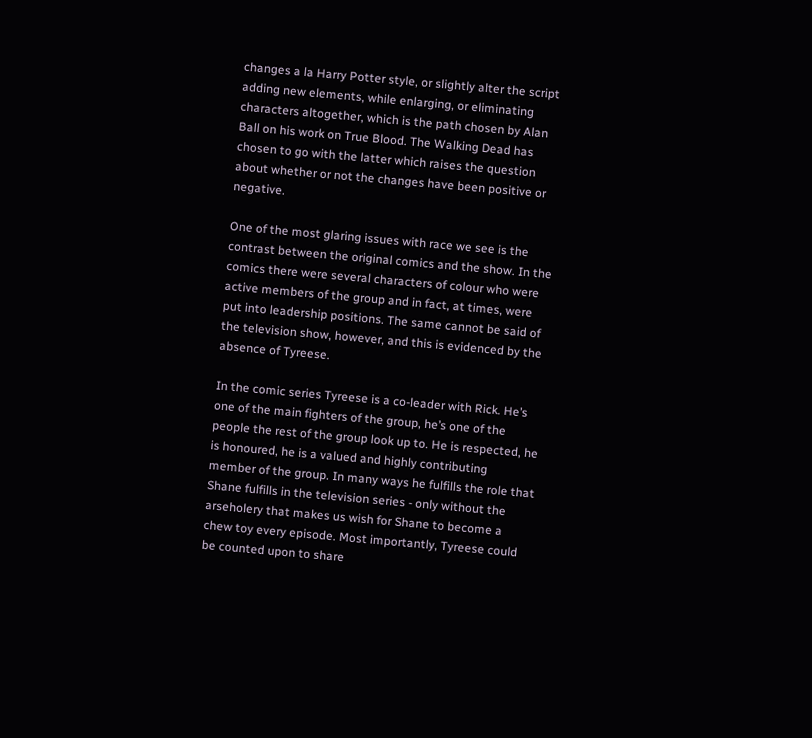changes a la Harry Potter style, or slightly alter the script adding new elements, while enlarging, or eliminating characters altogether, which is the path chosen by Alan Ball on his work on True Blood. The Walking Dead has chosen to go with the latter which raises the question about whether or not the changes have been positive or negative.

One of the most glaring issues with race we see is the contrast between the original comics and the show. In the comics there were several characters of colour who were active members of the group and in fact, at times, were put into leadership positions. The same cannot be said of the television show, however, and this is evidenced by the absence of Tyreese.

In the comic series Tyreese is a co-leader with Rick. He’s one of the main fighters of the group, he’s one of the people the rest of the group look up to. He is respected, he is honoured, he is a valued and highly contributing member of the group. In many ways he fulfills the role that Shane fulfills in the television series - only without the arseholery that makes us wish for Shane to become a chew toy every episode. Most importantly, Tyreese could be counted upon to share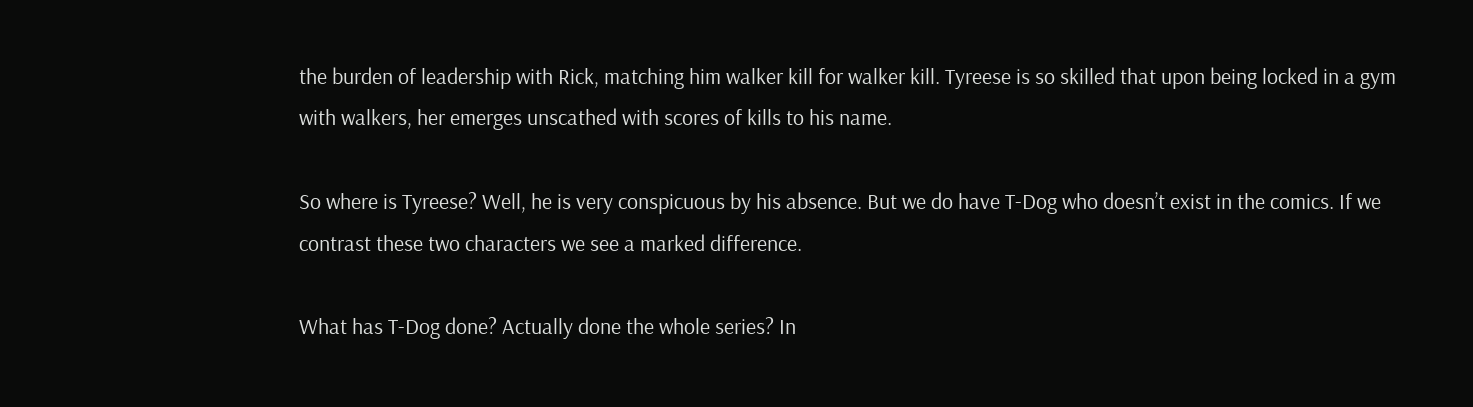the burden of leadership with Rick, matching him walker kill for walker kill. Tyreese is so skilled that upon being locked in a gym with walkers, her emerges unscathed with scores of kills to his name.

So where is Tyreese? Well, he is very conspicuous by his absence. But we do have T-Dog who doesn’t exist in the comics. If we contrast these two characters we see a marked difference.

What has T-Dog done? Actually done the whole series? In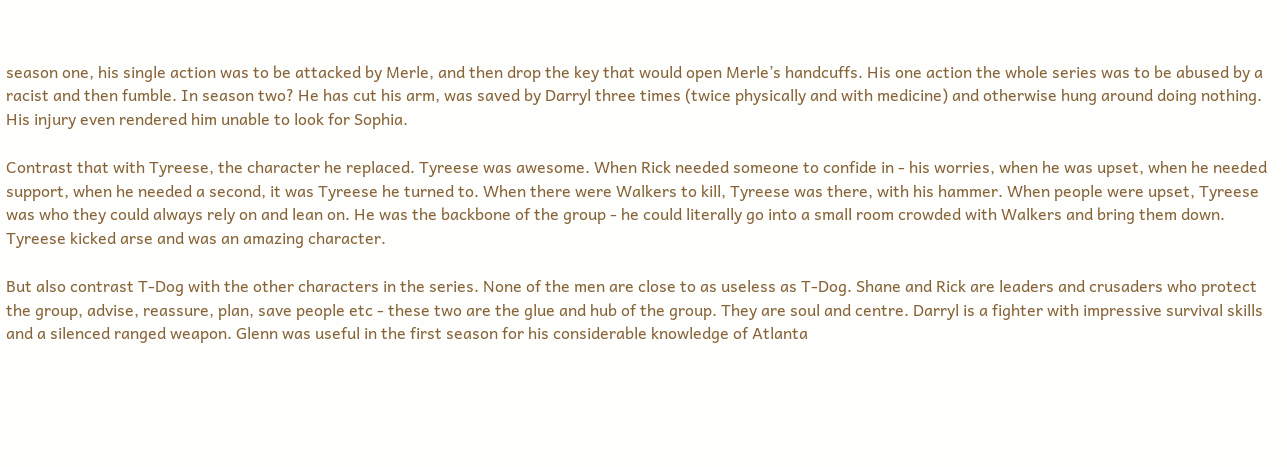season one, his single action was to be attacked by Merle, and then drop the key that would open Merle’s handcuffs. His one action the whole series was to be abused by a racist and then fumble. In season two? He has cut his arm, was saved by Darryl three times (twice physically and with medicine) and otherwise hung around doing nothing. His injury even rendered him unable to look for Sophia.

Contrast that with Tyreese, the character he replaced. Tyreese was awesome. When Rick needed someone to confide in - his worries, when he was upset, when he needed support, when he needed a second, it was Tyreese he turned to. When there were Walkers to kill, Tyreese was there, with his hammer. When people were upset, Tyreese was who they could always rely on and lean on. He was the backbone of the group - he could literally go into a small room crowded with Walkers and bring them down. Tyreese kicked arse and was an amazing character.

But also contrast T-Dog with the other characters in the series. None of the men are close to as useless as T-Dog. Shane and Rick are leaders and crusaders who protect the group, advise, reassure, plan, save people etc - these two are the glue and hub of the group. They are soul and centre. Darryl is a fighter with impressive survival skills and a silenced ranged weapon. Glenn was useful in the first season for his considerable knowledge of Atlanta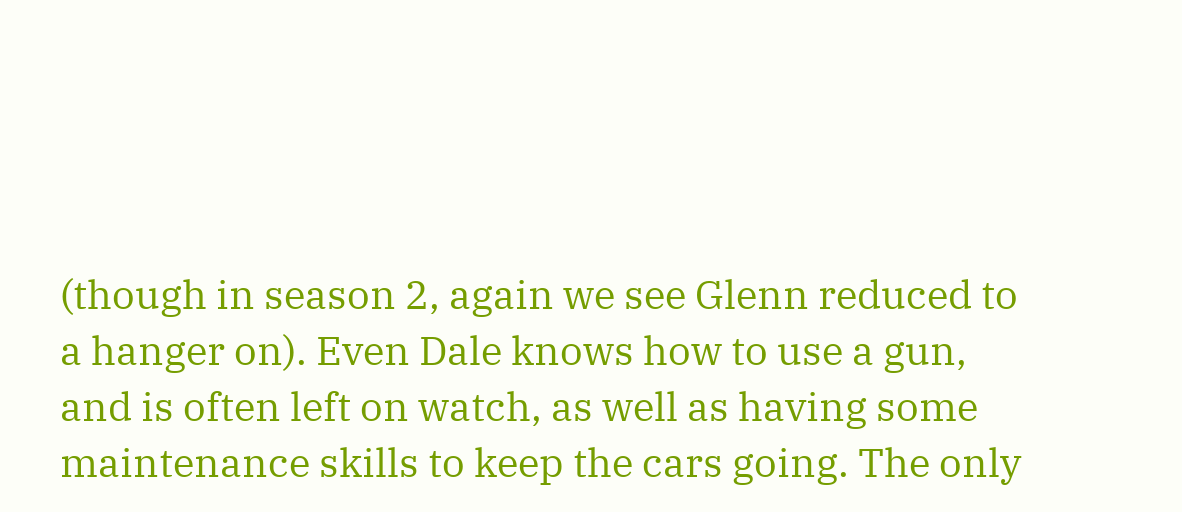(though in season 2, again we see Glenn reduced to a hanger on). Even Dale knows how to use a gun, and is often left on watch, as well as having some maintenance skills to keep the cars going. The only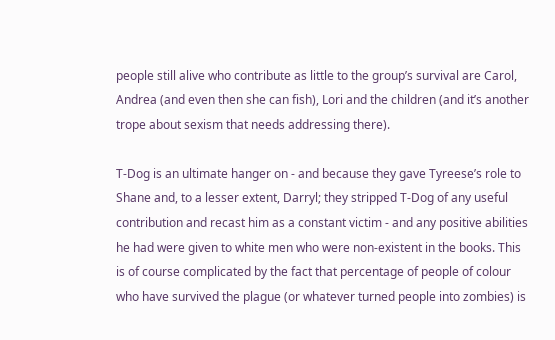people still alive who contribute as little to the group’s survival are Carol, Andrea (and even then she can fish), Lori and the children (and it’s another trope about sexism that needs addressing there).

T-Dog is an ultimate hanger on - and because they gave Tyreese’s role to Shane and, to a lesser extent, Darryl; they stripped T-Dog of any useful contribution and recast him as a constant victim - and any positive abilities he had were given to white men who were non-existent in the books. This is of course complicated by the fact that percentage of people of colour who have survived the plague (or whatever turned people into zombies) is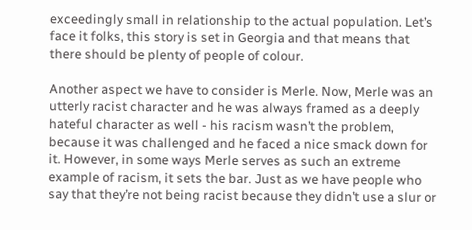exceedingly small in relationship to the actual population. Let’s face it folks, this story is set in Georgia and that means that there should be plenty of people of colour.

Another aspect we have to consider is Merle. Now, Merle was an utterly racist character and he was always framed as a deeply hateful character as well - his racism wasn’t the problem, because it was challenged and he faced a nice smack down for it. However, in some ways Merle serves as such an extreme example of racism, it sets the bar. Just as we have people who say that they’re not being racist because they didn’t use a slur or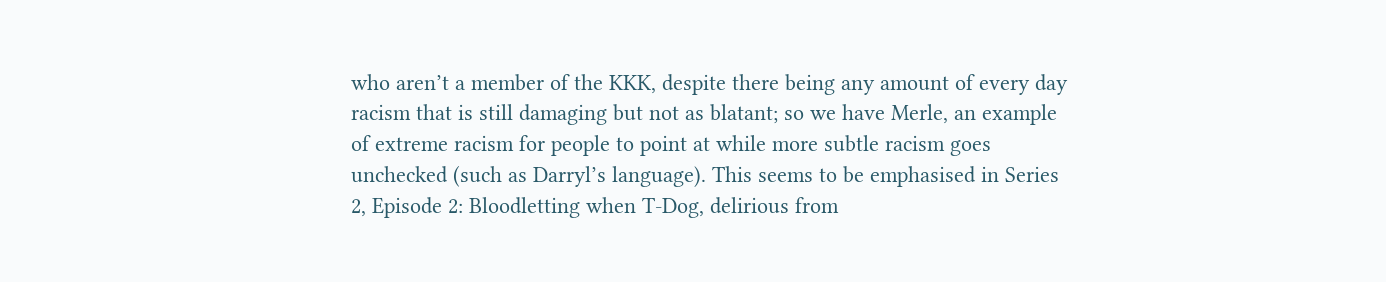who aren’t a member of the KKK, despite there being any amount of every day racism that is still damaging but not as blatant; so we have Merle, an example of extreme racism for people to point at while more subtle racism goes unchecked (such as Darryl’s language). This seems to be emphasised in Series 2, Episode 2: Bloodletting when T-Dog, delirious from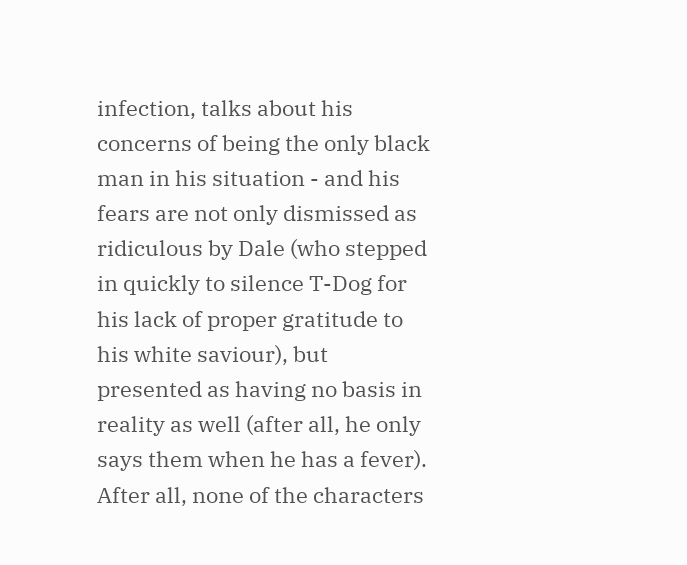infection, talks about his concerns of being the only black man in his situation - and his fears are not only dismissed as ridiculous by Dale (who stepped in quickly to silence T-Dog for his lack of proper gratitude to his white saviour), but presented as having no basis in reality as well (after all, he only says them when he has a fever). After all, none of the characters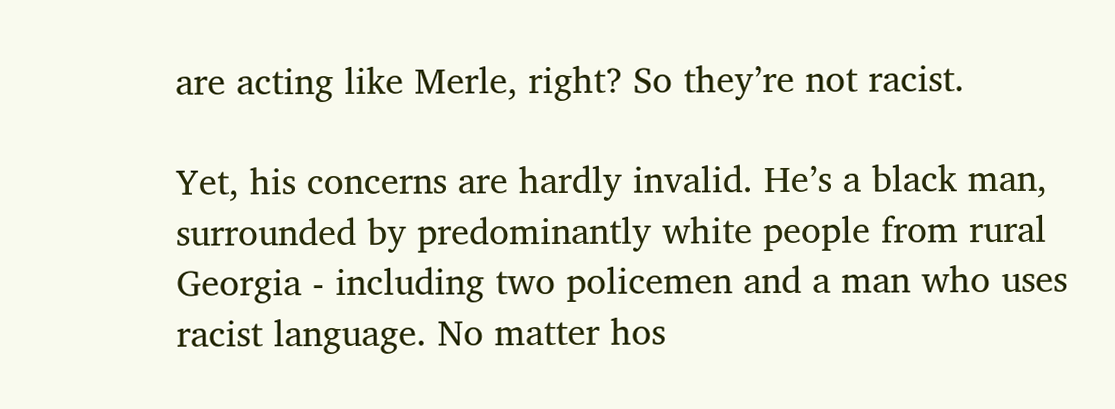are acting like Merle, right? So they’re not racist.

Yet, his concerns are hardly invalid. He’s a black man, surrounded by predominantly white people from rural Georgia - including two policemen and a man who uses racist language. No matter hos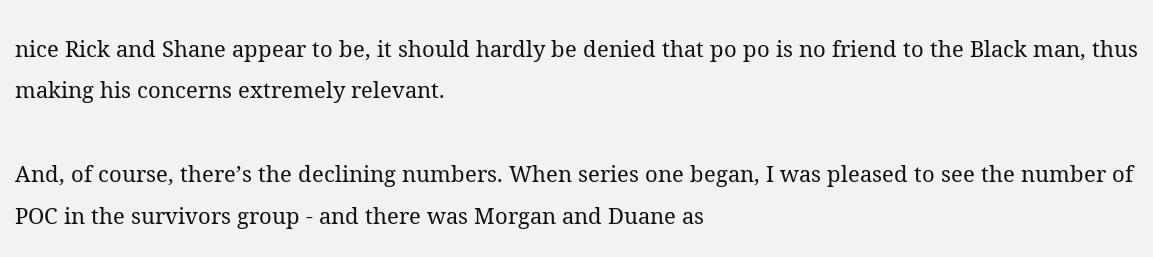nice Rick and Shane appear to be, it should hardly be denied that po po is no friend to the Black man, thus making his concerns extremely relevant.

And, of course, there’s the declining numbers. When series one began, I was pleased to see the number of POC in the survivors group - and there was Morgan and Duane as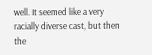well. It seemed like a very racially diverse cast, but then the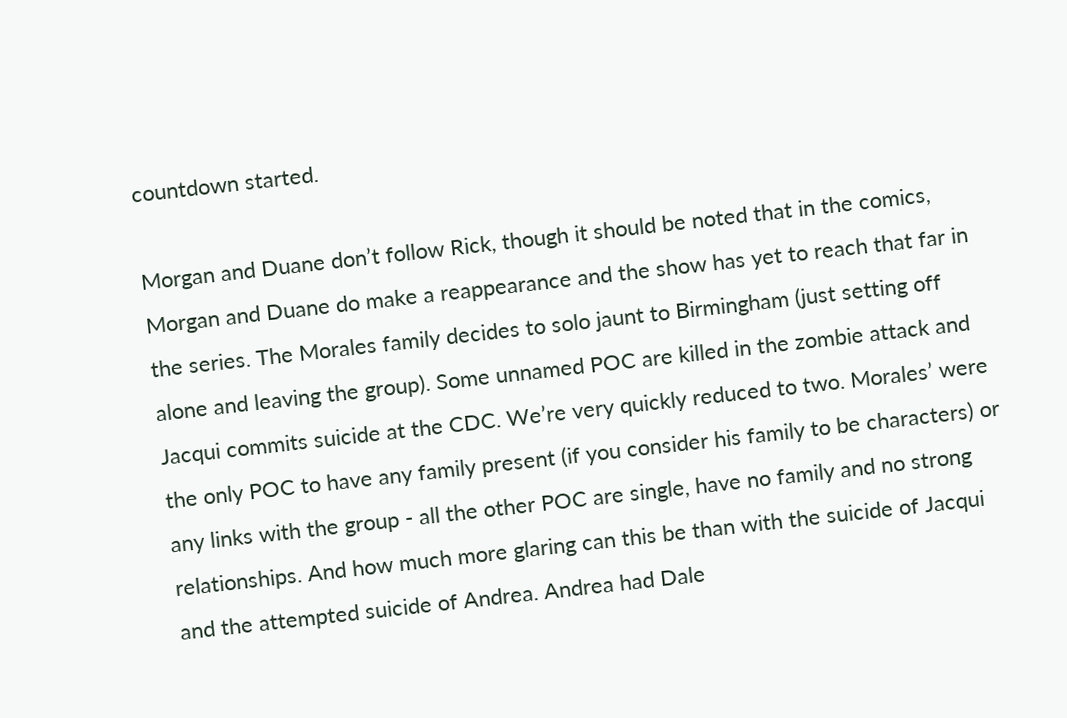countdown started.

Morgan and Duane don’t follow Rick, though it should be noted that in the comics, Morgan and Duane do make a reappearance and the show has yet to reach that far in the series. The Morales family decides to solo jaunt to Birmingham (just setting off alone and leaving the group). Some unnamed POC are killed in the zombie attack and Jacqui commits suicide at the CDC. We’re very quickly reduced to two. Morales’ were the only POC to have any family present (if you consider his family to be characters) or any links with the group - all the other POC are single, have no family and no strong relationships. And how much more glaring can this be than with the suicide of Jacqui and the attempted suicide of Andrea. Andrea had Dale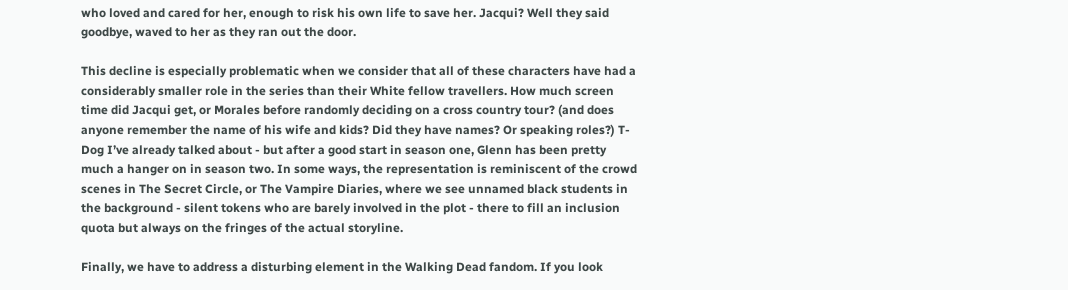who loved and cared for her, enough to risk his own life to save her. Jacqui? Well they said goodbye, waved to her as they ran out the door.

This decline is especially problematic when we consider that all of these characters have had a considerably smaller role in the series than their White fellow travellers. How much screen time did Jacqui get, or Morales before randomly deciding on a cross country tour? (and does anyone remember the name of his wife and kids? Did they have names? Or speaking roles?) T-Dog I’ve already talked about - but after a good start in season one, Glenn has been pretty much a hanger on in season two. In some ways, the representation is reminiscent of the crowd scenes in The Secret Circle, or The Vampire Diaries, where we see unnamed black students in the background - silent tokens who are barely involved in the plot - there to fill an inclusion quota but always on the fringes of the actual storyline.

Finally, we have to address a disturbing element in the Walking Dead fandom. If you look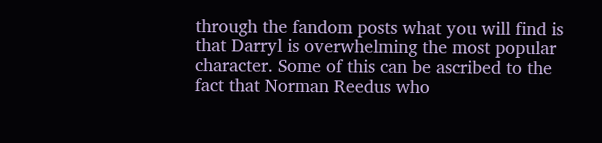through the fandom posts what you will find is that Darryl is overwhelming the most popular character. Some of this can be ascribed to the fact that Norman Reedus who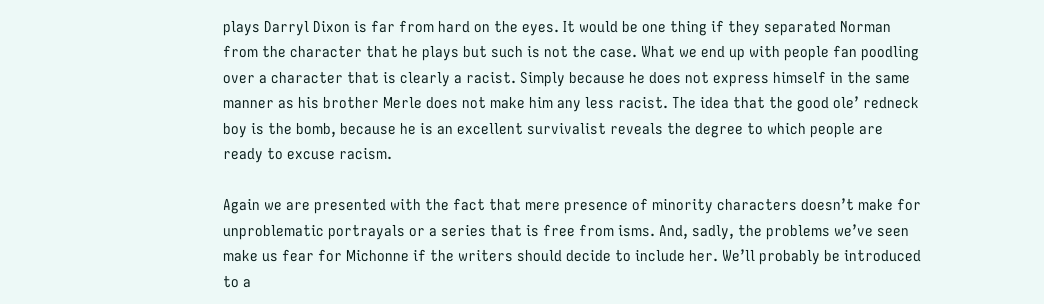plays Darryl Dixon is far from hard on the eyes. It would be one thing if they separated Norman from the character that he plays but such is not the case. What we end up with people fan poodling over a character that is clearly a racist. Simply because he does not express himself in the same manner as his brother Merle does not make him any less racist. The idea that the good ole’ redneck boy is the bomb, because he is an excellent survivalist reveals the degree to which people are ready to excuse racism.

Again we are presented with the fact that mere presence of minority characters doesn’t make for unproblematic portrayals or a series that is free from isms. And, sadly, the problems we’ve seen make us fear for Michonne if the writers should decide to include her. We’ll probably be introduced to a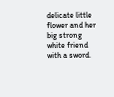delicate little flower and her big strong white friend with a sword.